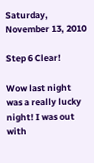Saturday, November 13, 2010

Step 6 Clear!

Wow last night was a really lucky night! I was out with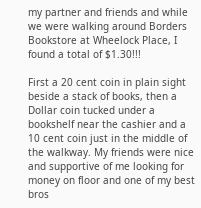my partner and friends and while we were walking around Borders Bookstore at Wheelock Place, I found a total of $1.30!!!

First a 20 cent coin in plain sight beside a stack of books, then a Dollar coin tucked under a bookshelf near the cashier and a 10 cent coin just in the middle of the walkway. My friends were nice and supportive of me looking for money on floor and one of my best bros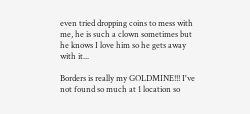even tried dropping coins to mess with me, he is such a clown sometimes but he knows I love him so he gets away with it...

Borders is really my GOLDMINE!!! I've not found so much at 1 location so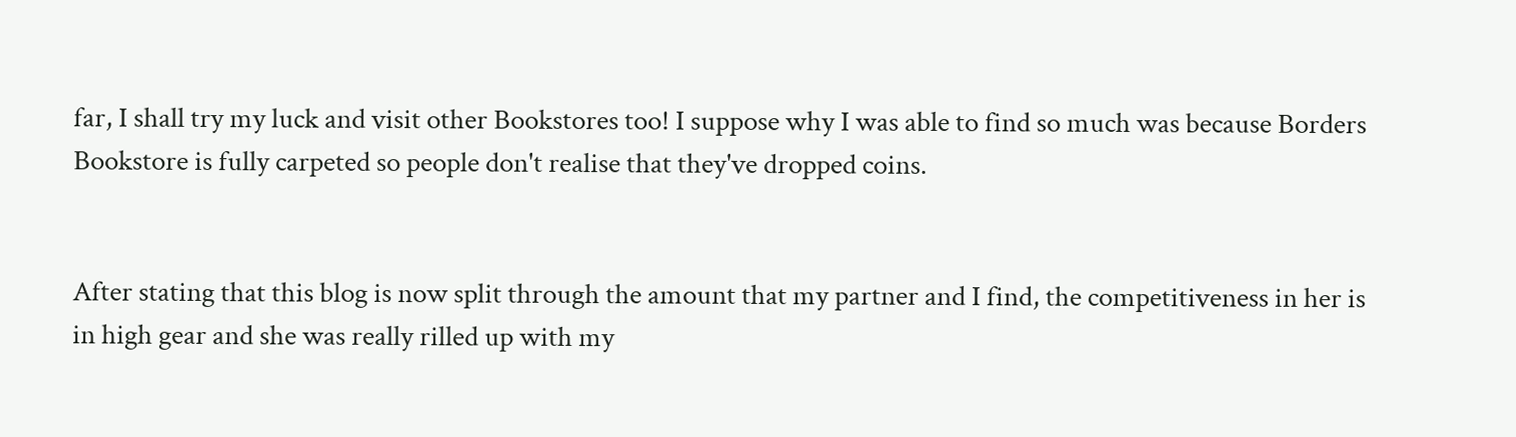far, I shall try my luck and visit other Bookstores too! I suppose why I was able to find so much was because Borders Bookstore is fully carpeted so people don't realise that they've dropped coins.


After stating that this blog is now split through the amount that my partner and I find, the competitiveness in her is in high gear and she was really rilled up with my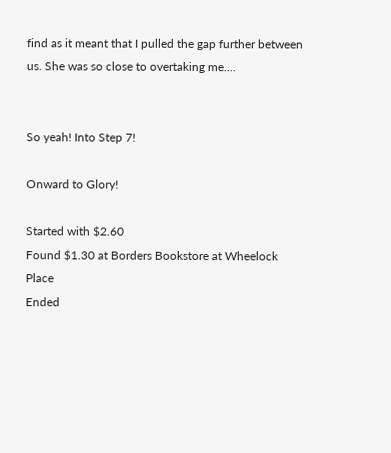find as it meant that I pulled the gap further between us. She was so close to overtaking me....


So yeah! Into Step 7!

Onward to Glory!

Started with $2.60
Found $1.30 at Borders Bookstore at Wheelock Place
Ended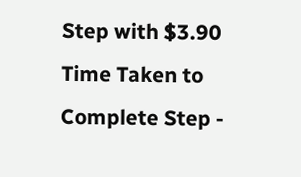Step with $3.90
Time Taken to Complete Step -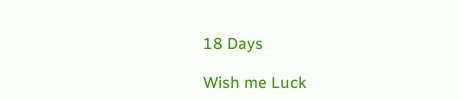18 Days

Wish me Luck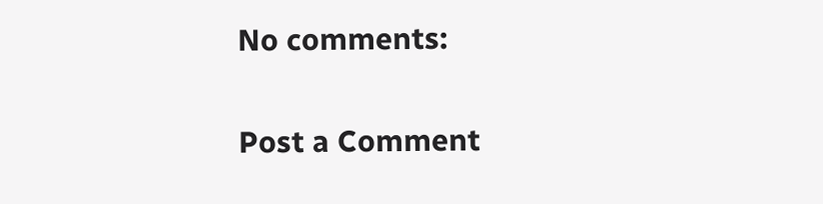No comments:

Post a Comment